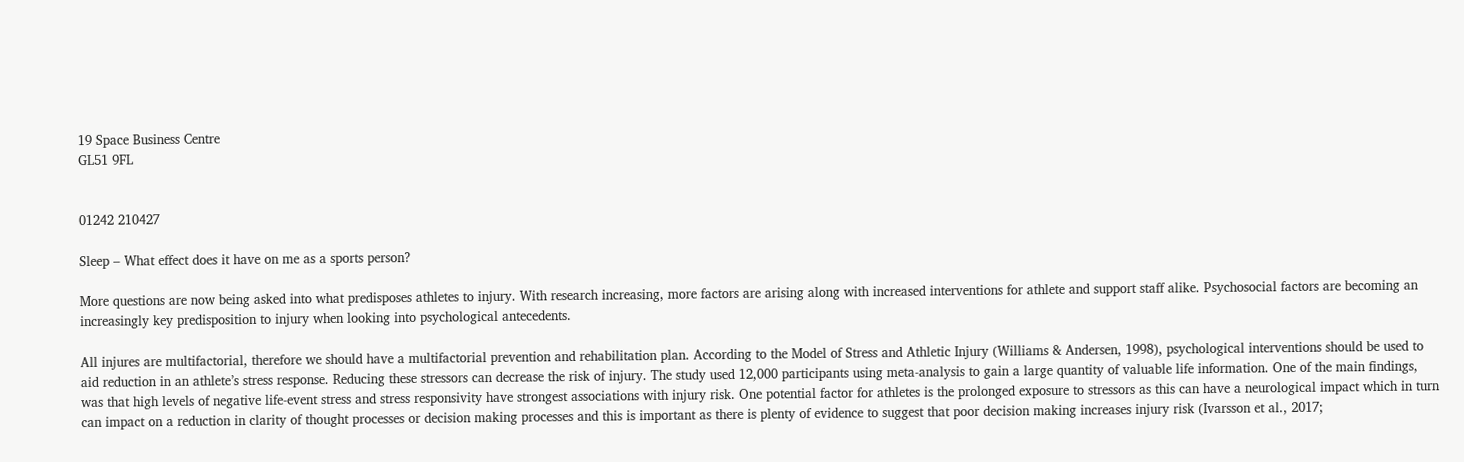19 Space Business Centre
GL51 9FL


01242 210427

Sleep – What effect does it have on me as a sports person?

More questions are now being asked into what predisposes athletes to injury. With research increasing, more factors are arising along with increased interventions for athlete and support staff alike. Psychosocial factors are becoming an increasingly key predisposition to injury when looking into psychological antecedents.

All injures are multifactorial, therefore we should have a multifactorial prevention and rehabilitation plan. According to the Model of Stress and Athletic Injury (Williams & Andersen, 1998), psychological interventions should be used to aid reduction in an athlete’s stress response. Reducing these stressors can decrease the risk of injury. The study used 12,000 participants using meta-analysis to gain a large quantity of valuable life information. One of the main findings, was that high levels of negative life-event stress and stress responsivity have strongest associations with injury risk. One potential factor for athletes is the prolonged exposure to stressors as this can have a neurological impact which in turn can impact on a reduction in clarity of thought processes or decision making processes and this is important as there is plenty of evidence to suggest that poor decision making increases injury risk (Ivarsson et al., 2017;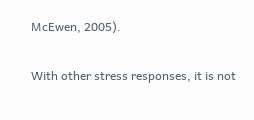McEwen, 2005).

With other stress responses, it is not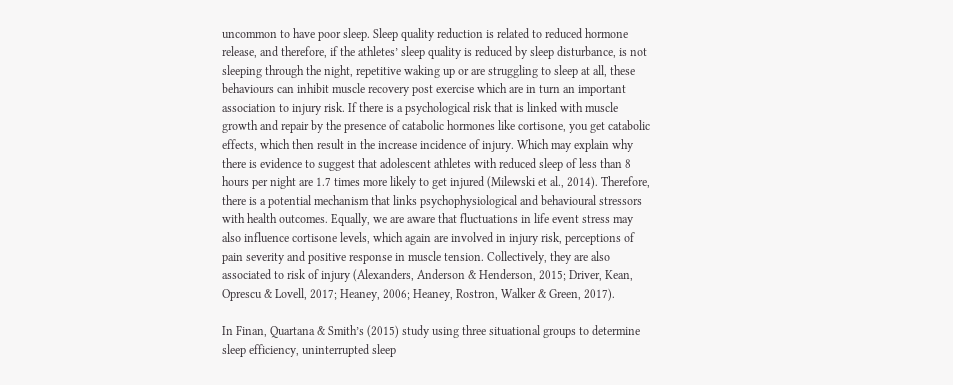uncommon to have poor sleep. Sleep quality reduction is related to reduced hormone release, and therefore, if the athletes’ sleep quality is reduced by sleep disturbance, is not sleeping through the night, repetitive waking up or are struggling to sleep at all, these behaviours can inhibit muscle recovery post exercise which are in turn an important association to injury risk. If there is a psychological risk that is linked with muscle growth and repair by the presence of catabolic hormones like cortisone, you get catabolic effects, which then result in the increase incidence of injury. Which may explain why there is evidence to suggest that adolescent athletes with reduced sleep of less than 8 hours per night are 1.7 times more likely to get injured (Milewski et al., 2014). Therefore, there is a potential mechanism that links psychophysiological and behavioural stressors with health outcomes. Equally, we are aware that fluctuations in life event stress may also influence cortisone levels, which again are involved in injury risk, perceptions of pain severity and positive response in muscle tension. Collectively, they are also associated to risk of injury (Alexanders, Anderson & Henderson, 2015; Driver, Kean, Oprescu & Lovell, 2017; Heaney, 2006; Heaney, Rostron, Walker & Green, 2017).

In Finan, Quartana & Smith’s (2015) study using three situational groups to determine sleep efficiency, uninterrupted sleep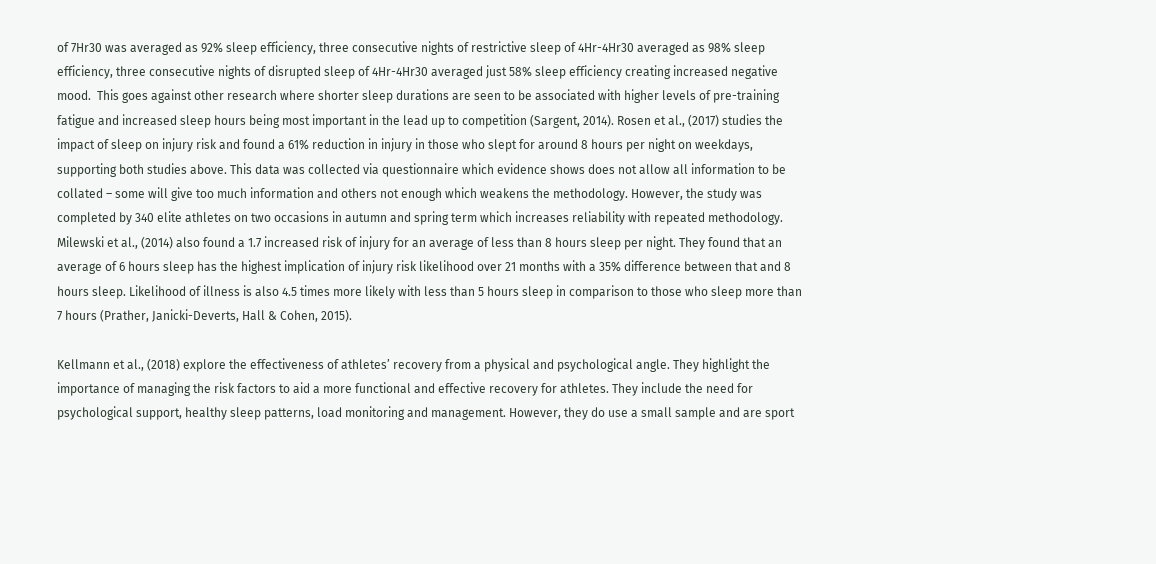of 7Hr30 was averaged as 92% sleep efficiency, three consecutive nights of restrictive sleep of 4Hr-4Hr30 averaged as 98% sleep efficiency, three consecutive nights of disrupted sleep of 4Hr-4Hr30 averaged just 58% sleep efficiency creating increased negative mood.  This goes against other research where shorter sleep durations are seen to be associated with higher levels of pre-training fatigue and increased sleep hours being most important in the lead up to competition (Sargent, 2014). Rosen et al., (2017) studies the impact of sleep on injury risk and found a 61% reduction in injury in those who slept for around 8 hours per night on weekdays, supporting both studies above. This data was collected via questionnaire which evidence shows does not allow all information to be collated – some will give too much information and others not enough which weakens the methodology. However, the study was completed by 340 elite athletes on two occasions in autumn and spring term which increases reliability with repeated methodology. Milewski et al., (2014) also found a 1.7 increased risk of injury for an average of less than 8 hours sleep per night. They found that an average of 6 hours sleep has the highest implication of injury risk likelihood over 21 months with a 35% difference between that and 8 hours sleep. Likelihood of illness is also 4.5 times more likely with less than 5 hours sleep in comparison to those who sleep more than 7 hours (Prather, Janicki-Deverts, Hall & Cohen, 2015).

Kellmann et al., (2018) explore the effectiveness of athletes’ recovery from a physical and psychological angle. They highlight the importance of managing the risk factors to aid a more functional and effective recovery for athletes. They include the need for psychological support, healthy sleep patterns, load monitoring and management. However, they do use a small sample and are sport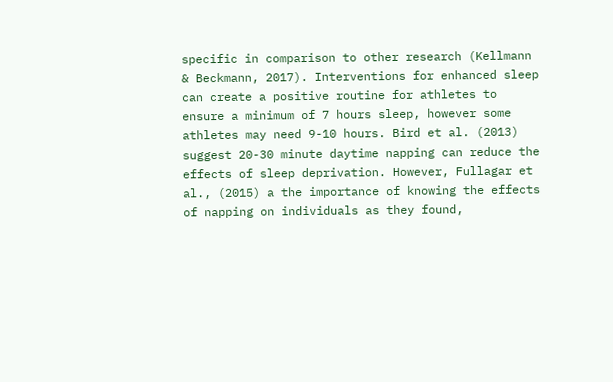specific in comparison to other research (Kellmann & Beckmann, 2017). Interventions for enhanced sleep can create a positive routine for athletes to ensure a minimum of 7 hours sleep, however some athletes may need 9-10 hours. Bird et al. (2013) suggest 20-30 minute daytime napping can reduce the effects of sleep deprivation. However, Fullagar et al., (2015) a the importance of knowing the effects of napping on individuals as they found,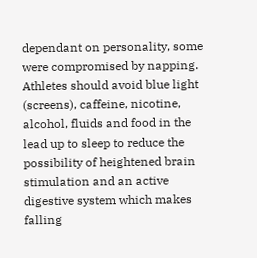dependant on personality, some were compromised by napping. Athletes should avoid blue light (screens), caffeine, nicotine, alcohol, fluids and food in the lead up to sleep to reduce the possibility of heightened brain stimulation and an active digestive system which makes falling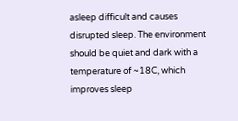asleep difficult and causes disrupted sleep. The environment should be quiet and dark with a temperature of ~18C, which improves sleep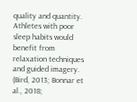quality and quantity. Athletes with poor sleep habits would benefit from relaxation techniques and guided imagery. (Bird, 2013; Bonnar et al., 2018;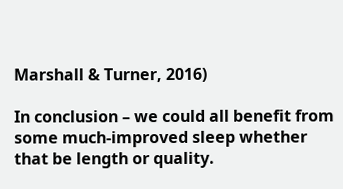Marshall & Turner, 2016)

In conclusion – we could all benefit from some much-improved sleep whether that be length or quality.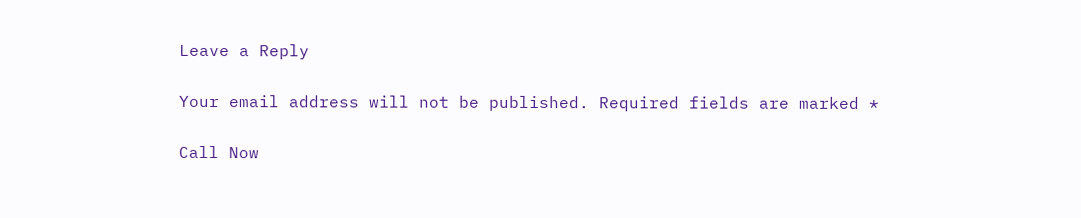Leave a Reply

Your email address will not be published. Required fields are marked *

Call Now